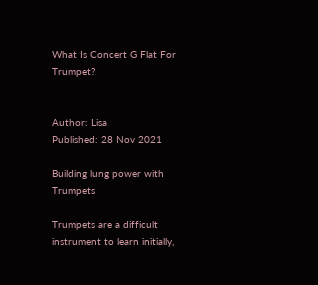What Is Concert G Flat For Trumpet?


Author: Lisa
Published: 28 Nov 2021

Building lung power with Trumpets

Trumpets are a difficult instrument to learn initially,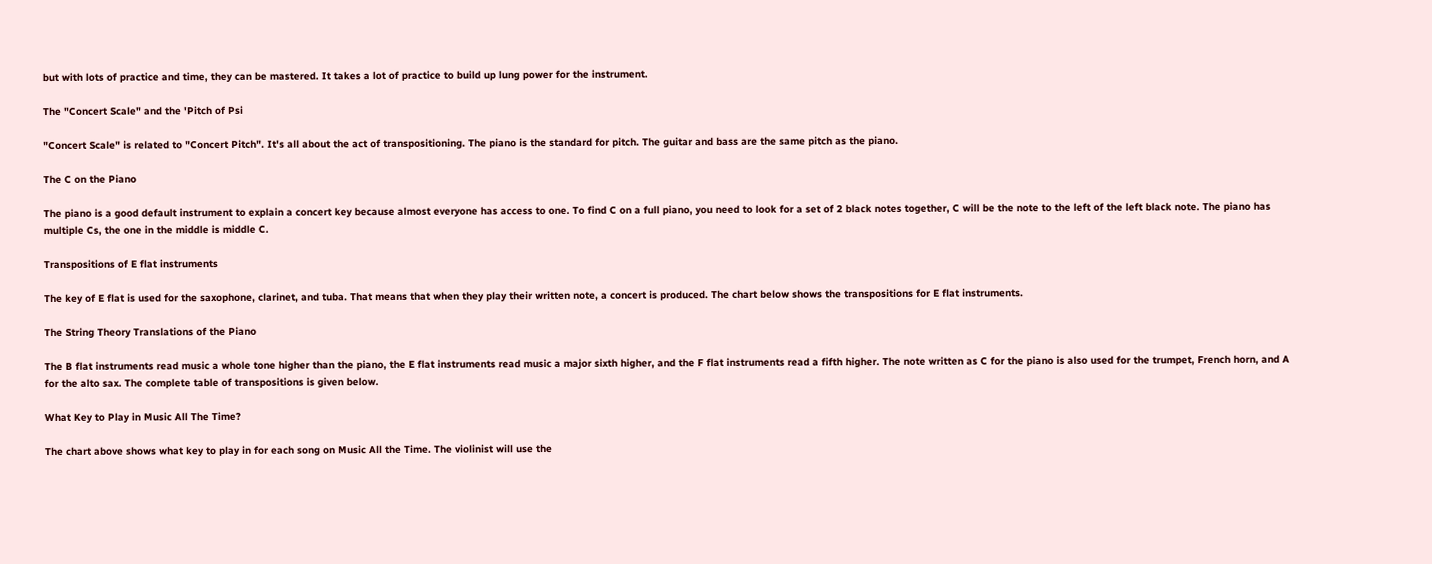but with lots of practice and time, they can be mastered. It takes a lot of practice to build up lung power for the instrument.

The "Concert Scale" and the 'Pitch of Psi

"Concert Scale" is related to "Concert Pitch". It's all about the act of transpositioning. The piano is the standard for pitch. The guitar and bass are the same pitch as the piano.

The C on the Piano

The piano is a good default instrument to explain a concert key because almost everyone has access to one. To find C on a full piano, you need to look for a set of 2 black notes together, C will be the note to the left of the left black note. The piano has multiple Cs, the one in the middle is middle C.

Transpositions of E flat instruments

The key of E flat is used for the saxophone, clarinet, and tuba. That means that when they play their written note, a concert is produced. The chart below shows the transpositions for E flat instruments.

The String Theory Translations of the Piano

The B flat instruments read music a whole tone higher than the piano, the E flat instruments read music a major sixth higher, and the F flat instruments read a fifth higher. The note written as C for the piano is also used for the trumpet, French horn, and A for the alto sax. The complete table of transpositions is given below.

What Key to Play in Music All The Time?

The chart above shows what key to play in for each song on Music All the Time. The violinist will use the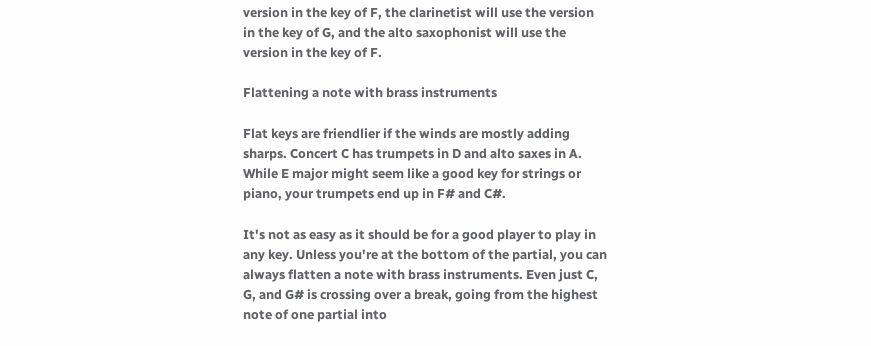version in the key of F, the clarinetist will use the version in the key of G, and the alto saxophonist will use the version in the key of F.

Flattening a note with brass instruments

Flat keys are friendlier if the winds are mostly adding sharps. Concert C has trumpets in D and alto saxes in A. While E major might seem like a good key for strings or piano, your trumpets end up in F# and C#.

It's not as easy as it should be for a good player to play in any key. Unless you're at the bottom of the partial, you can always flatten a note with brass instruments. Even just C, G, and G# is crossing over a break, going from the highest note of one partial into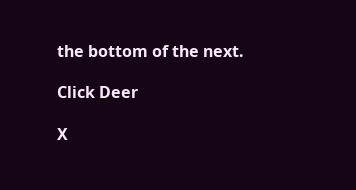the bottom of the next.

Click Deer

X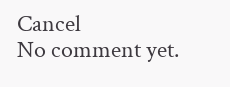Cancel
No comment yet.